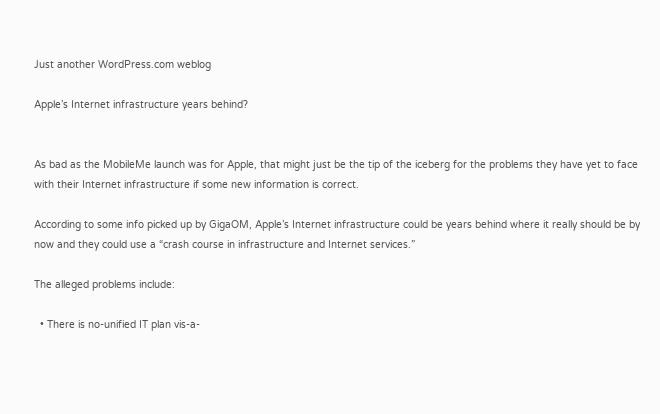Just another WordPress.com weblog

Apple’s Internet infrastructure years behind?


As bad as the MobileMe launch was for Apple, that might just be the tip of the iceberg for the problems they have yet to face with their Internet infrastructure if some new information is correct.

According to some info picked up by GigaOM, Apple’s Internet infrastructure could be years behind where it really should be by now and they could use a “crash course in infrastructure and Internet services.”

The alleged problems include:

  • There is no-unified IT plan vis-a-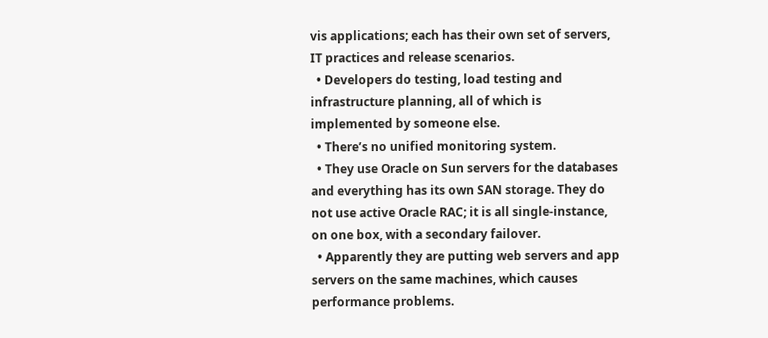vis applications; each has their own set of servers, IT practices and release scenarios.
  • Developers do testing, load testing and infrastructure planning, all of which is implemented by someone else.
  • There’s no unified monitoring system.
  • They use Oracle on Sun servers for the databases and everything has its own SAN storage. They do not use active Oracle RAC; it is all single-instance, on one box, with a secondary failover.
  • Apparently they are putting web servers and app servers on the same machines, which causes performance problems.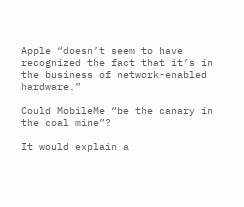Apple “doesn’t seem to have recognized the fact that it’s in the business of network-enabled hardware.”

Could MobileMe “be the canary in the coal mine”?

It would explain a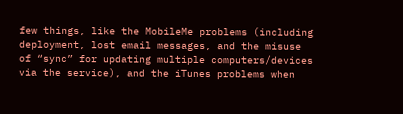few things, like the MobileMe problems (including deployment, lost email messages, and the misuse of “sync” for updating multiple computers/devices via the service), and the iTunes problems when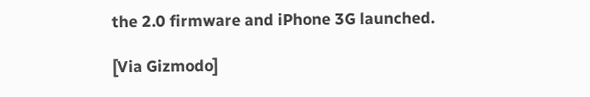the 2.0 firmware and iPhone 3G launched.

[Via Gizmodo]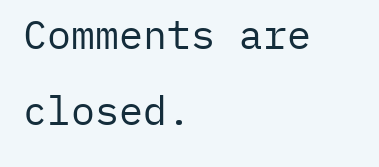Comments are closed.